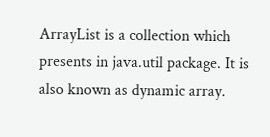ArrayList is a collection which presents in java.util package. It is also known as dynamic array.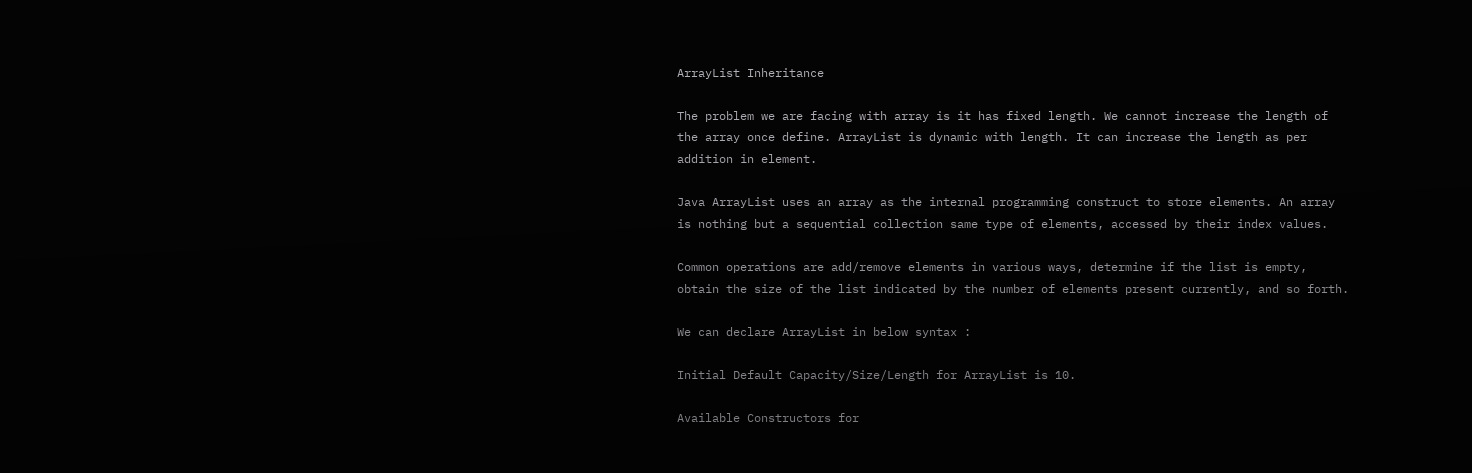ArrayList Inheritance

The problem we are facing with array is it has fixed length. We cannot increase the length of the array once define. ArrayList is dynamic with length. It can increase the length as per addition in element.

Java ArrayList uses an array as the internal programming construct to store elements. An array is nothing but a sequential collection same type of elements, accessed by their index values.

Common operations are add/remove elements in various ways, determine if the list is empty, obtain the size of the list indicated by the number of elements present currently, and so forth.

We can declare ArrayList in below syntax :

Initial Default Capacity/Size/Length for ArrayList is 10.

Available Constructors for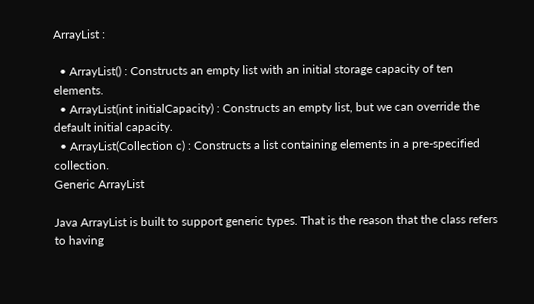ArrayList :

  • ArrayList() : Constructs an empty list with an initial storage capacity of ten elements.
  • ArrayList(int initialCapacity) : Constructs an empty list, but we can override the default initial capacity.
  • ArrayList(Collection c) : Constructs a list containing elements in a pre-specified collection.
Generic ArrayList

Java ArrayList is built to support generic types. That is the reason that the class refers to having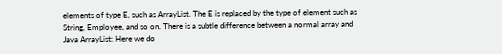elements of type E, such as ArrayList. The E is replaced by the type of element such as String, Employee, and so on. There is a subtle difference between a normal array and Java ArrayList: Here we do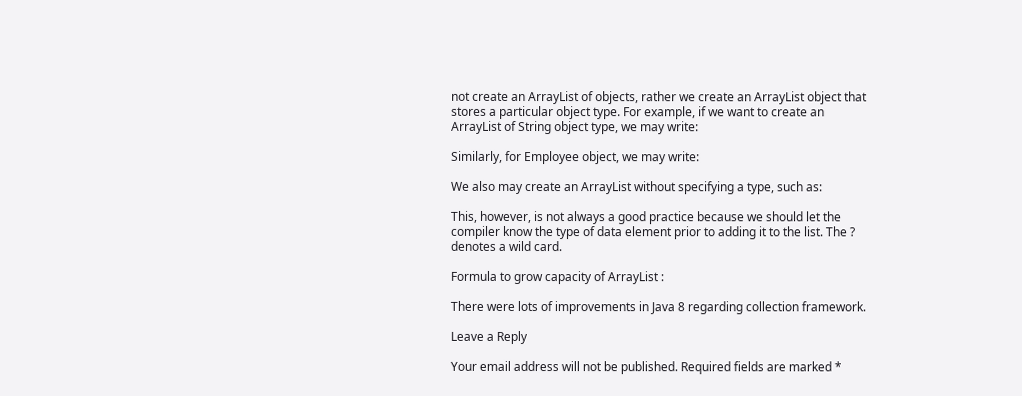not create an ArrayList of objects, rather we create an ArrayList object that stores a particular object type. For example, if we want to create an ArrayList of String object type, we may write:

Similarly, for Employee object, we may write:

We also may create an ArrayList without specifying a type, such as:

This, however, is not always a good practice because we should let the compiler know the type of data element prior to adding it to the list. The ? denotes a wild card.

Formula to grow capacity of ArrayList :

There were lots of improvements in Java 8 regarding collection framework.

Leave a Reply

Your email address will not be published. Required fields are marked *